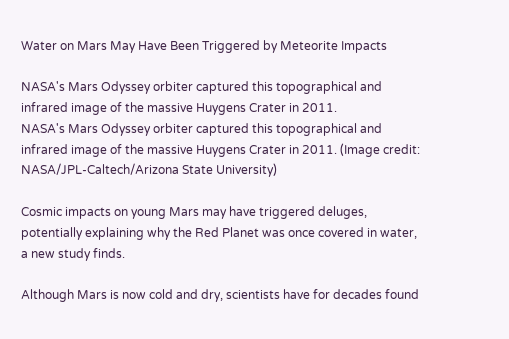Water on Mars May Have Been Triggered by Meteorite Impacts

NASA's Mars Odyssey orbiter captured this topographical and infrared image of the massive Huygens Crater in 2011.
NASA's Mars Odyssey orbiter captured this topographical and infrared image of the massive Huygens Crater in 2011. (Image credit: NASA/JPL-Caltech/Arizona State University)

Cosmic impacts on young Mars may have triggered deluges, potentially explaining why the Red Planet was once covered in water, a new study finds.

Although Mars is now cold and dry, scientists have for decades found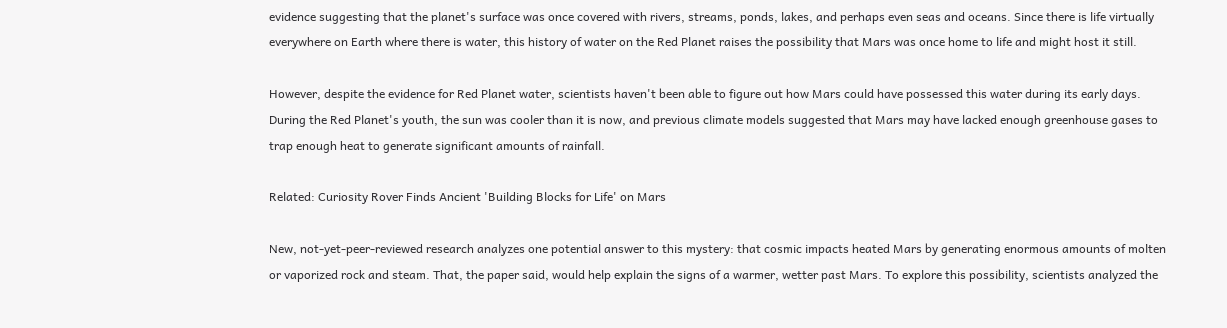evidence suggesting that the planet's surface was once covered with rivers, streams, ponds, lakes, and perhaps even seas and oceans. Since there is life virtually everywhere on Earth where there is water, this history of water on the Red Planet raises the possibility that Mars was once home to life and might host it still.

However, despite the evidence for Red Planet water, scientists haven't been able to figure out how Mars could have possessed this water during its early days. During the Red Planet's youth, the sun was cooler than it is now, and previous climate models suggested that Mars may have lacked enough greenhouse gases to trap enough heat to generate significant amounts of rainfall.

Related: Curiosity Rover Finds Ancient 'Building Blocks for Life' on Mars

New, not-yet-peer-reviewed research analyzes one potential answer to this mystery: that cosmic impacts heated Mars by generating enormous amounts of molten or vaporized rock and steam. That, the paper said, would help explain the signs of a warmer, wetter past Mars. To explore this possibility, scientists analyzed the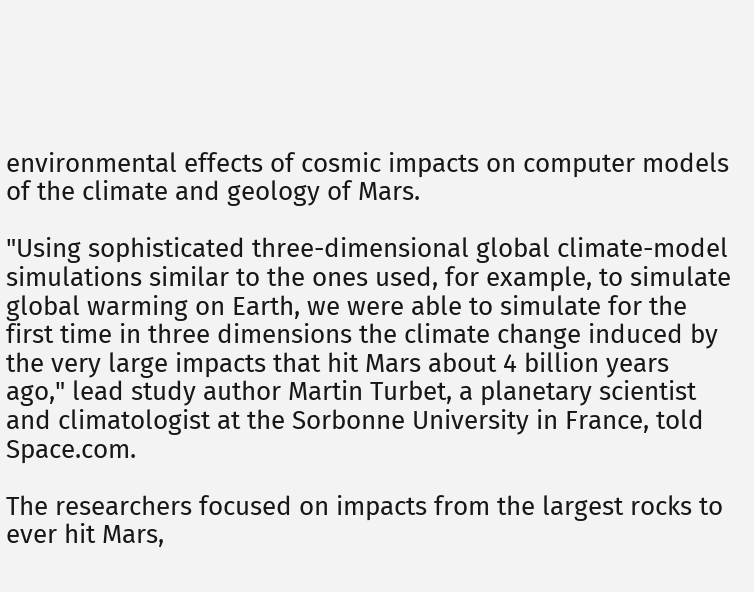environmental effects of cosmic impacts on computer models of the climate and geology of Mars.

"Using sophisticated three-dimensional global climate-model simulations similar to the ones used, for example, to simulate global warming on Earth, we were able to simulate for the first time in three dimensions the climate change induced by the very large impacts that hit Mars about 4 billion years ago," lead study author Martin Turbet, a planetary scientist and climatologist at the Sorbonne University in France, told Space.com.

The researchers focused on impacts from the largest rocks to ever hit Mars,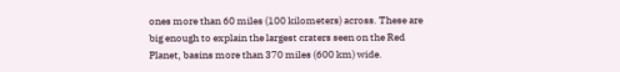ones more than 60 miles (100 kilometers) across. These are big enough to explain the largest craters seen on the Red Planet, basins more than 370 miles (600 km) wide.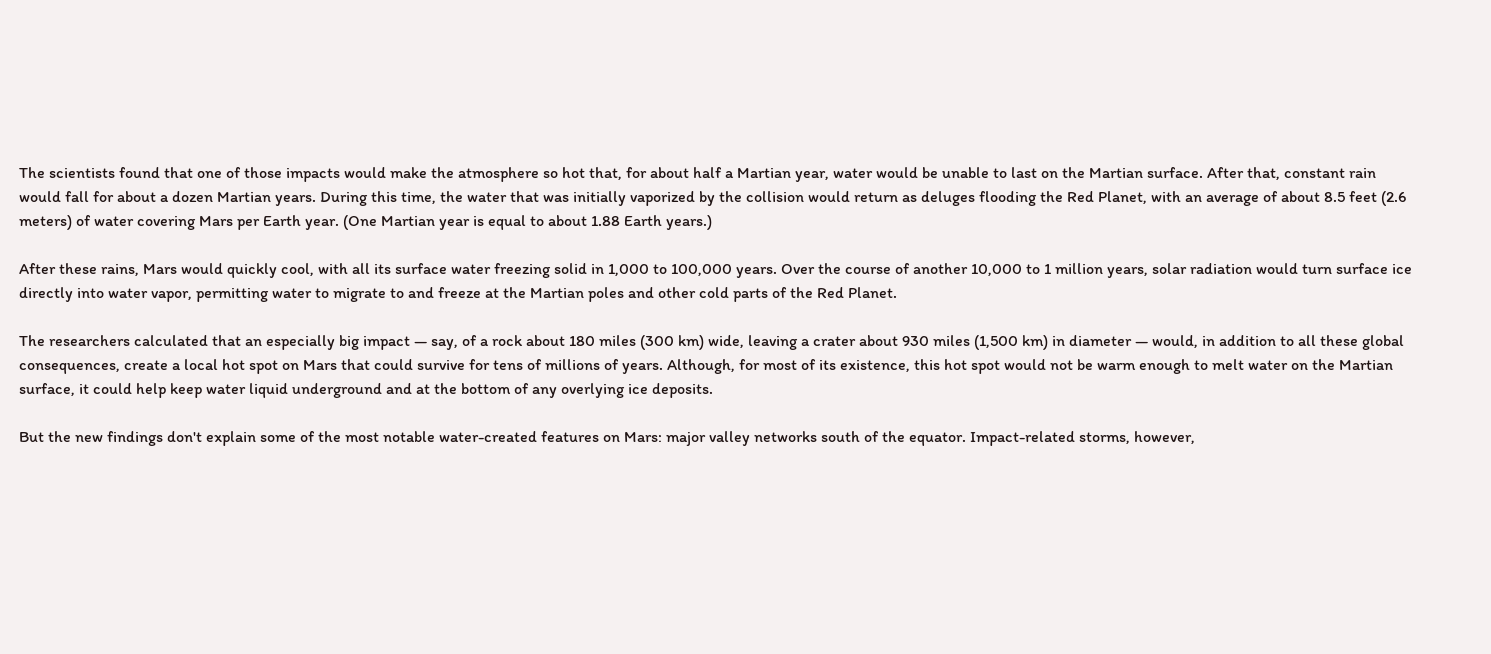The scientists found that one of those impacts would make the atmosphere so hot that, for about half a Martian year, water would be unable to last on the Martian surface. After that, constant rain would fall for about a dozen Martian years. During this time, the water that was initially vaporized by the collision would return as deluges flooding the Red Planet, with an average of about 8.5 feet (2.6 meters) of water covering Mars per Earth year. (One Martian year is equal to about 1.88 Earth years.)

After these rains, Mars would quickly cool, with all its surface water freezing solid in 1,000 to 100,000 years. Over the course of another 10,000 to 1 million years, solar radiation would turn surface ice directly into water vapor, permitting water to migrate to and freeze at the Martian poles and other cold parts of the Red Planet.

The researchers calculated that an especially big impact — say, of a rock about 180 miles (300 km) wide, leaving a crater about 930 miles (1,500 km) in diameter — would, in addition to all these global consequences, create a local hot spot on Mars that could survive for tens of millions of years. Although, for most of its existence, this hot spot would not be warm enough to melt water on the Martian surface, it could help keep water liquid underground and at the bottom of any overlying ice deposits.

But the new findings don't explain some of the most notable water-created features on Mars: major valley networks south of the equator. Impact-related storms, however,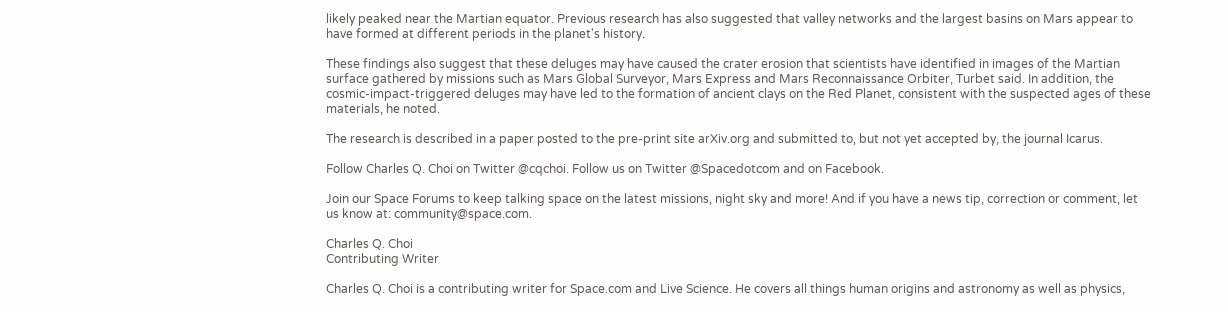likely peaked near the Martian equator. Previous research has also suggested that valley networks and the largest basins on Mars appear to have formed at different periods in the planet's history.

These findings also suggest that these deluges may have caused the crater erosion that scientists have identified in images of the Martian surface gathered by missions such as Mars Global Surveyor, Mars Express and Mars Reconnaissance Orbiter, Turbet said. In addition, the cosmic-impact-triggered deluges may have led to the formation of ancient clays on the Red Planet, consistent with the suspected ages of these materials, he noted.

The research is described in a paper posted to the pre-print site arXiv.org and submitted to, but not yet accepted by, the journal Icarus.

Follow Charles Q. Choi on Twitter @cqchoi. Follow us on Twitter @Spacedotcom and on Facebook.

Join our Space Forums to keep talking space on the latest missions, night sky and more! And if you have a news tip, correction or comment, let us know at: community@space.com.

Charles Q. Choi
Contributing Writer

Charles Q. Choi is a contributing writer for Space.com and Live Science. He covers all things human origins and astronomy as well as physics,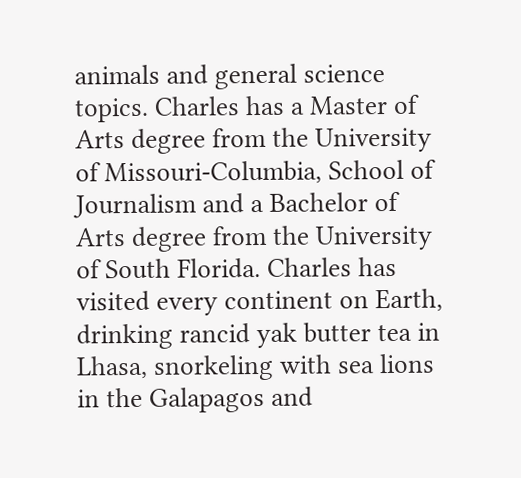animals and general science topics. Charles has a Master of Arts degree from the University of Missouri-Columbia, School of Journalism and a Bachelor of Arts degree from the University of South Florida. Charles has visited every continent on Earth, drinking rancid yak butter tea in Lhasa, snorkeling with sea lions in the Galapagos and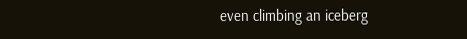even climbing an iceberg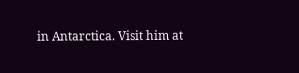in Antarctica. Visit him at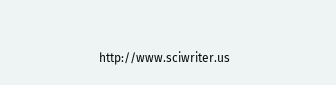http://www.sciwriter.us